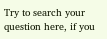Try to search your question here, if you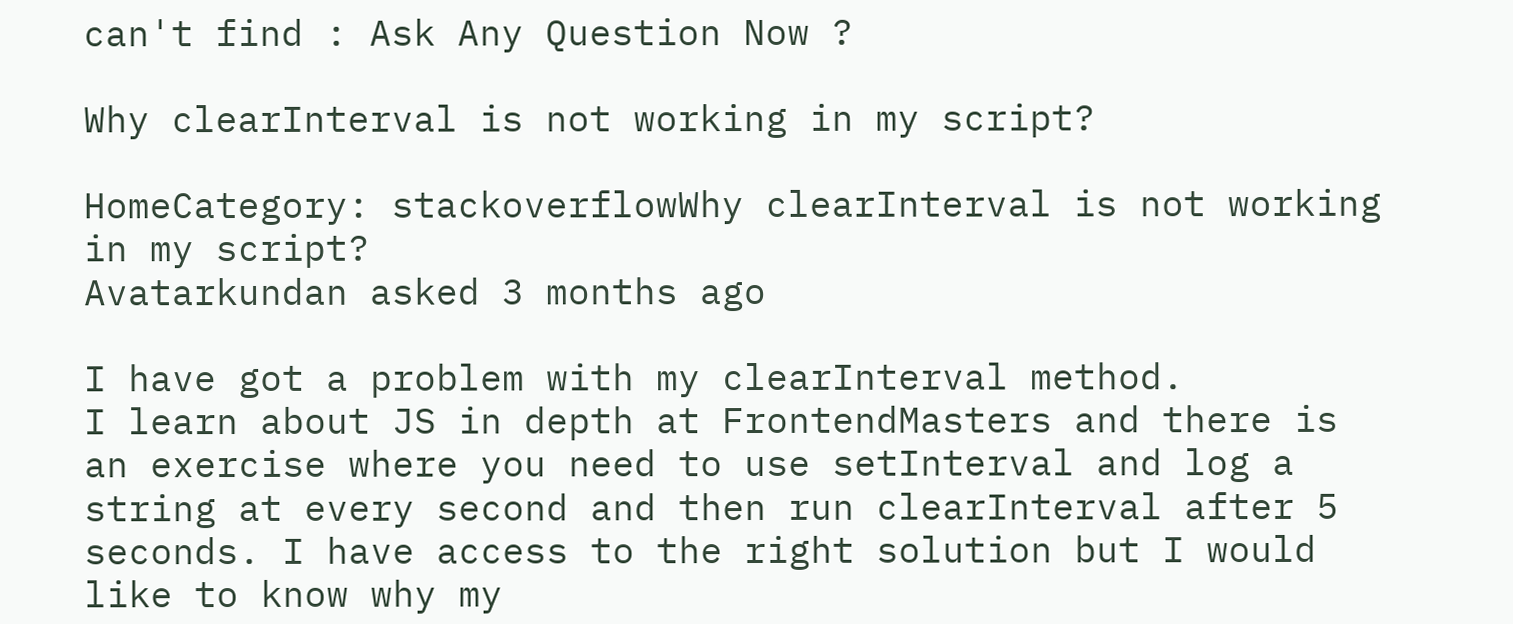can't find : Ask Any Question Now ?

Why clearInterval is not working in my script?

HomeCategory: stackoverflowWhy clearInterval is not working in my script?
Avatarkundan asked 3 months ago

I have got a problem with my clearInterval method.
I learn about JS in depth at FrontendMasters and there is an exercise where you need to use setInterval and log a string at every second and then run clearInterval after 5 seconds. I have access to the right solution but I would like to know why my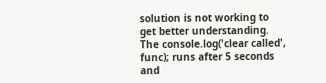solution is not working to get better understanding. The console.log('clear called', func); runs after 5 seconds and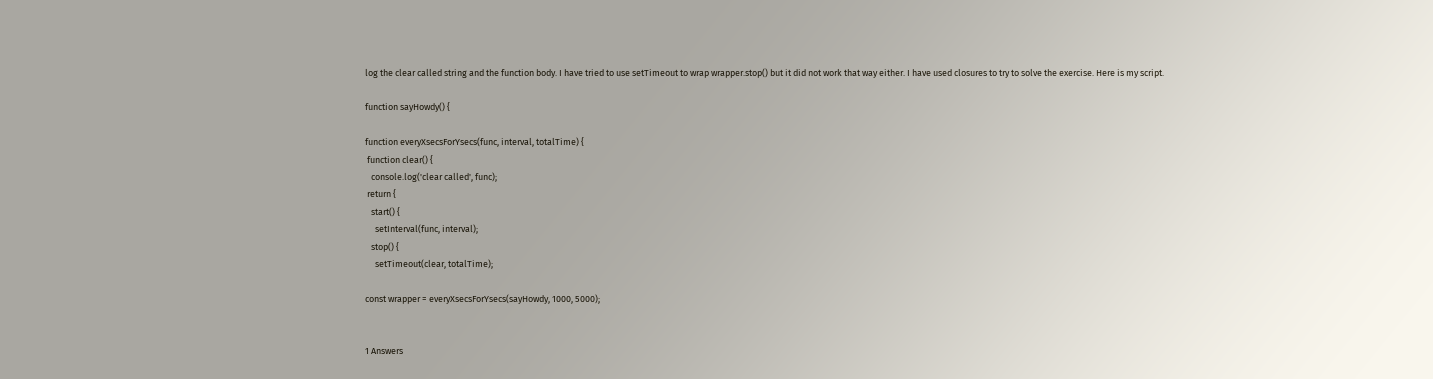log the clear called string and the function body. I have tried to use setTimeout to wrap wrapper.stop() but it did not work that way either. I have used closures to try to solve the exercise. Here is my script.

function sayHowdy() {

function everyXsecsForYsecs(func, interval, totalTime) {
 function clear() {
   console.log('clear called', func);
 return {
   start() {
     setInterval(func, interval);
   stop() {
     setTimeout(clear, totalTime);

const wrapper = everyXsecsForYsecs(sayHowdy, 1000, 5000);


1 Answers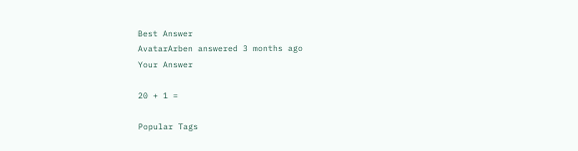Best Answer
AvatarArben answered 3 months ago
Your Answer

20 + 1 =

Popular Tags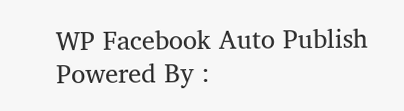WP Facebook Auto Publish Powered By :